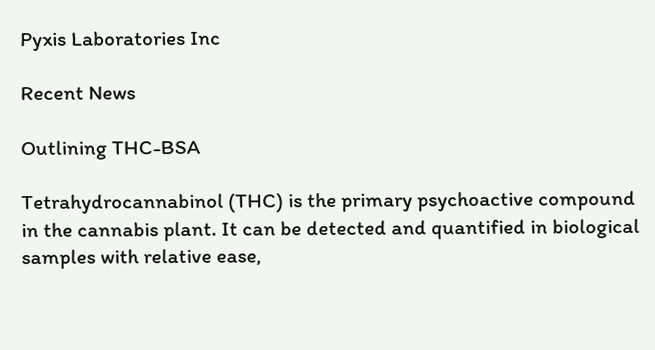Pyxis Laboratories Inc

Recent News

Outlining THC-BSA

Tetrahydrocannabinol (THC) is the primary psychoactive compound in the cannabis plant. It can be detected and quantified in biological samples with relative ease,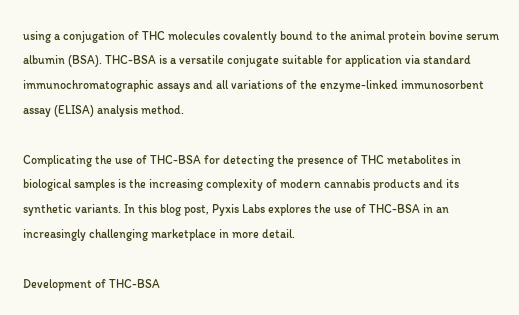using a conjugation of THC molecules covalently bound to the animal protein bovine serum albumin (BSA). THC-BSA is a versatile conjugate suitable for application via standard immunochromatographic assays and all variations of the enzyme-linked immunosorbent assay (ELISA) analysis method.

Complicating the use of THC-BSA for detecting the presence of THC metabolites in biological samples is the increasing complexity of modern cannabis products and its synthetic variants. In this blog post, Pyxis Labs explores the use of THC-BSA in an increasingly challenging marketplace in more detail.

Development of THC-BSA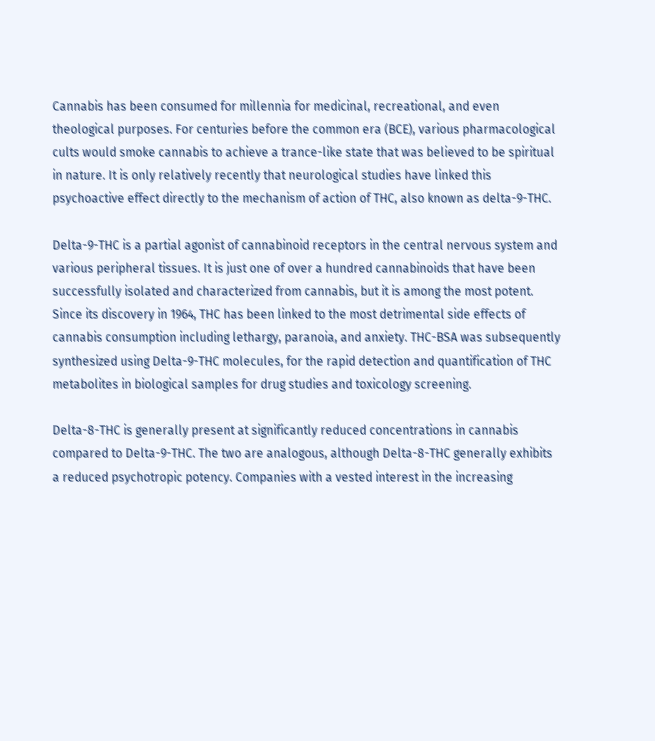Cannabis has been consumed for millennia for medicinal, recreational, and even theological purposes. For centuries before the common era (BCE), various pharmacological cults would smoke cannabis to achieve a trance-like state that was believed to be spiritual in nature. It is only relatively recently that neurological studies have linked this psychoactive effect directly to the mechanism of action of THC, also known as delta-9-THC.

Delta-9-THC is a partial agonist of cannabinoid receptors in the central nervous system and various peripheral tissues. It is just one of over a hundred cannabinoids that have been successfully isolated and characterized from cannabis, but it is among the most potent. Since its discovery in 1964, THC has been linked to the most detrimental side effects of cannabis consumption including lethargy, paranoia, and anxiety. THC-BSA was subsequently synthesized using Delta-9-THC molecules, for the rapid detection and quantification of THC metabolites in biological samples for drug studies and toxicology screening.

Delta-8-THC is generally present at significantly reduced concentrations in cannabis compared to Delta-9-THC. The two are analogous, although Delta-8-THC generally exhibits a reduced psychotropic potency. Companies with a vested interest in the increasing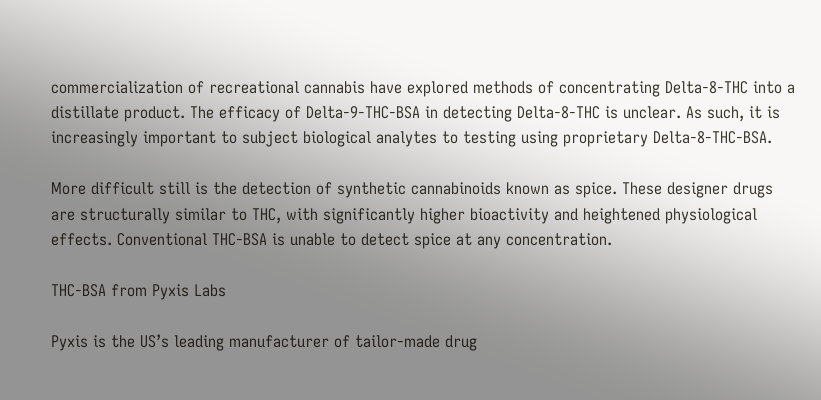commercialization of recreational cannabis have explored methods of concentrating Delta-8-THC into a distillate product. The efficacy of Delta-9-THC-BSA in detecting Delta-8-THC is unclear. As such, it is increasingly important to subject biological analytes to testing using proprietary Delta-8-THC-BSA.

More difficult still is the detection of synthetic cannabinoids known as spice. These designer drugs are structurally similar to THC, with significantly higher bioactivity and heightened physiological effects. Conventional THC-BSA is unable to detect spice at any concentration.

THC-BSA from Pyxis Labs

Pyxis is the US’s leading manufacturer of tailor-made drug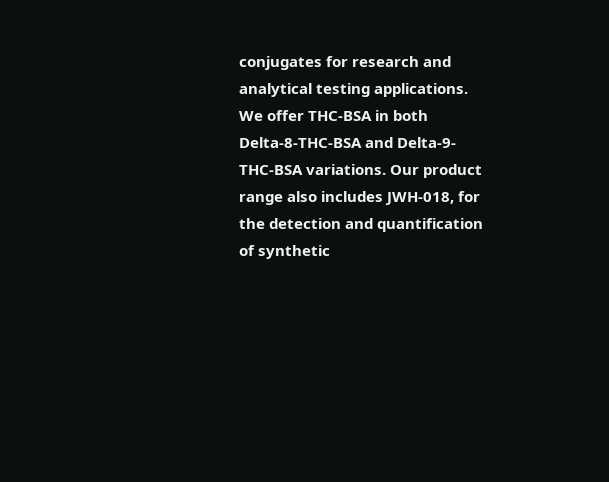conjugates for research and analytical testing applications. We offer THC-BSA in both Delta-8-THC-BSA and Delta-9-THC-BSA variations. Our product range also includes JWH-018, for the detection and quantification of synthetic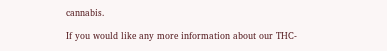cannabis.

If you would like any more information about our THC-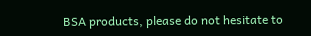BSA products, please do not hesitate to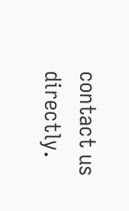contact us directly.